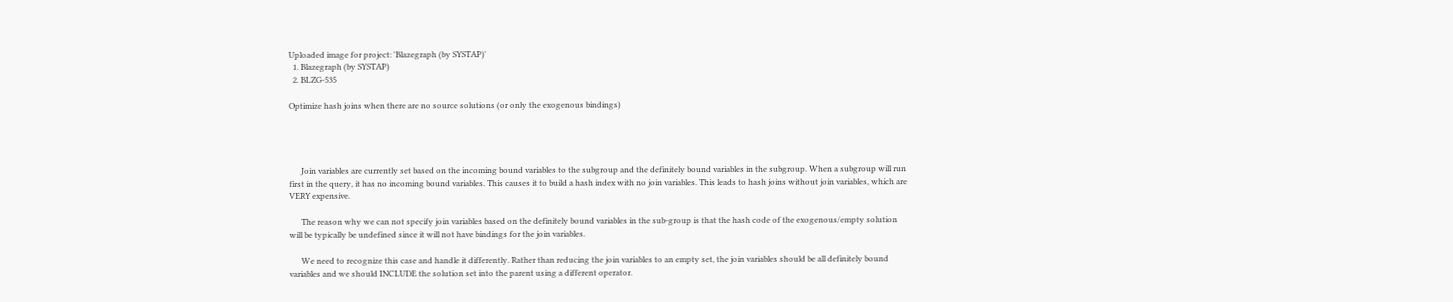Uploaded image for project: 'Blazegraph (by SYSTAP)'
  1. Blazegraph (by SYSTAP)
  2. BLZG-535

Optimize hash joins when there are no source solutions (or only the exogenous bindings)




      Join variables are currently set based on the incoming bound variables to the subgroup and the definitely bound variables in the subgroup. When a subgroup will run first in the query, it has no incoming bound variables. This causes it to build a hash index with no join variables. This leads to hash joins without join variables, which are VERY expensive.

      The reason why we can not specify join variables based on the definitely bound variables in the sub-group is that the hash code of the exogenous/empty solution will be typically be undefined since it will not have bindings for the join variables.

      We need to recognize this case and handle it differently. Rather than reducing the join variables to an empty set, the join variables should be all definitely bound variables and we should INCLUDE the solution set into the parent using a different operator.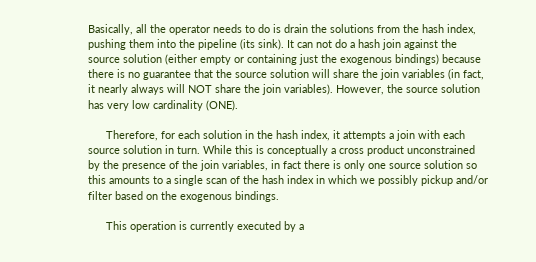Basically, all the operator needs to do is drain the solutions from the hash index, pushing them into the pipeline (its sink). It can not do a hash join against the source solution (either empty or containing just the exogenous bindings) because there is no guarantee that the source solution will share the join variables (in fact, it nearly always will NOT share the join variables). However, the source solution has very low cardinality (ONE).

      Therefore, for each solution in the hash index, it attempts a join with each source solution in turn. While this is conceptually a cross product unconstrained by the presence of the join variables, in fact there is only one source solution so this amounts to a single scan of the hash index in which we possibly pickup and/or filter based on the exogenous bindings.

      This operation is currently executed by a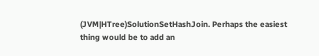(JVM|HTree)SolutionSetHashJoin. Perhaps the easiest thing would be to add an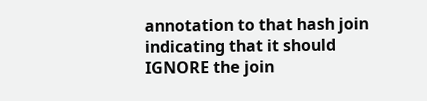annotation to that hash join indicating that it should IGNORE the join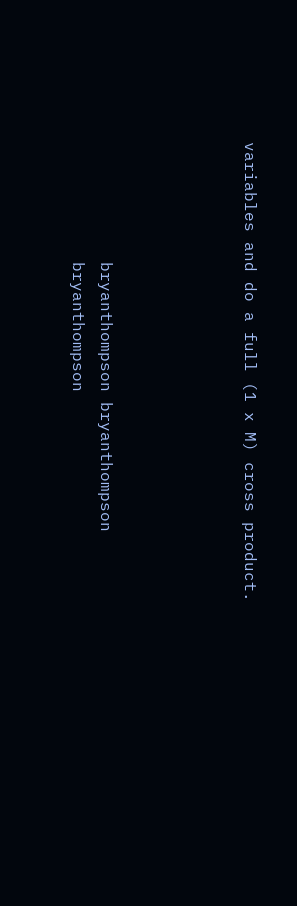variables and do a full (1 x M) cross product.




            bryanthompson bryanthompson
            bryanthompson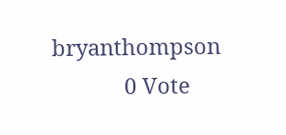bryanthompson
            0 Vote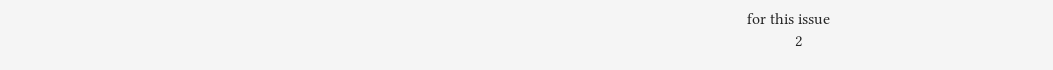for this issue
            2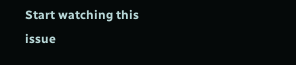Start watching this issue